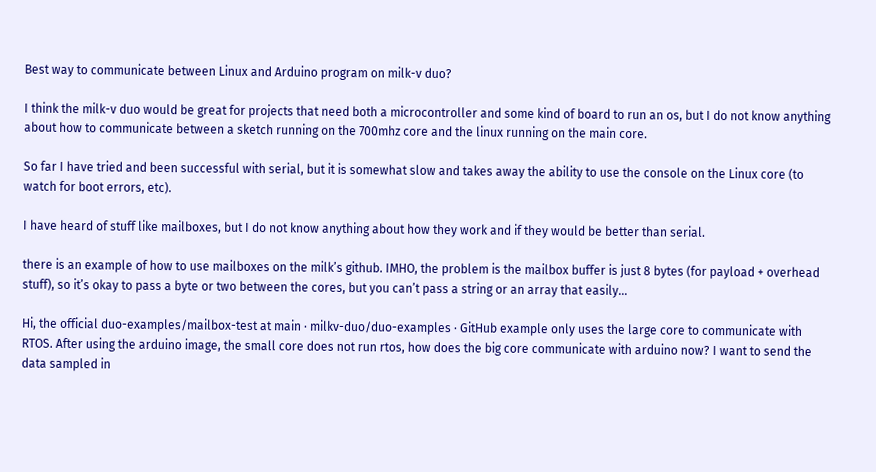Best way to communicate between Linux and Arduino program on milk-v duo?

I think the milk-v duo would be great for projects that need both a microcontroller and some kind of board to run an os, but I do not know anything about how to communicate between a sketch running on the 700mhz core and the linux running on the main core.

So far I have tried and been successful with serial, but it is somewhat slow and takes away the ability to use the console on the Linux core (to watch for boot errors, etc).

I have heard of stuff like mailboxes, but I do not know anything about how they work and if they would be better than serial.

there is an example of how to use mailboxes on the milk’s github. IMHO, the problem is the mailbox buffer is just 8 bytes (for payload + overhead stuff), so it’s okay to pass a byte or two between the cores, but you can’t pass a string or an array that easily…

Hi, the official duo-examples/mailbox-test at main · milkv-duo/duo-examples · GitHub example only uses the large core to communicate with RTOS. After using the arduino image, the small core does not run rtos, how does the big core communicate with arduino now? I want to send the data sampled in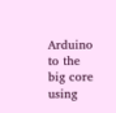Arduino to the big core using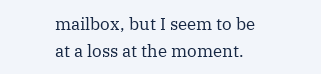mailbox, but I seem to be at a loss at the moment.